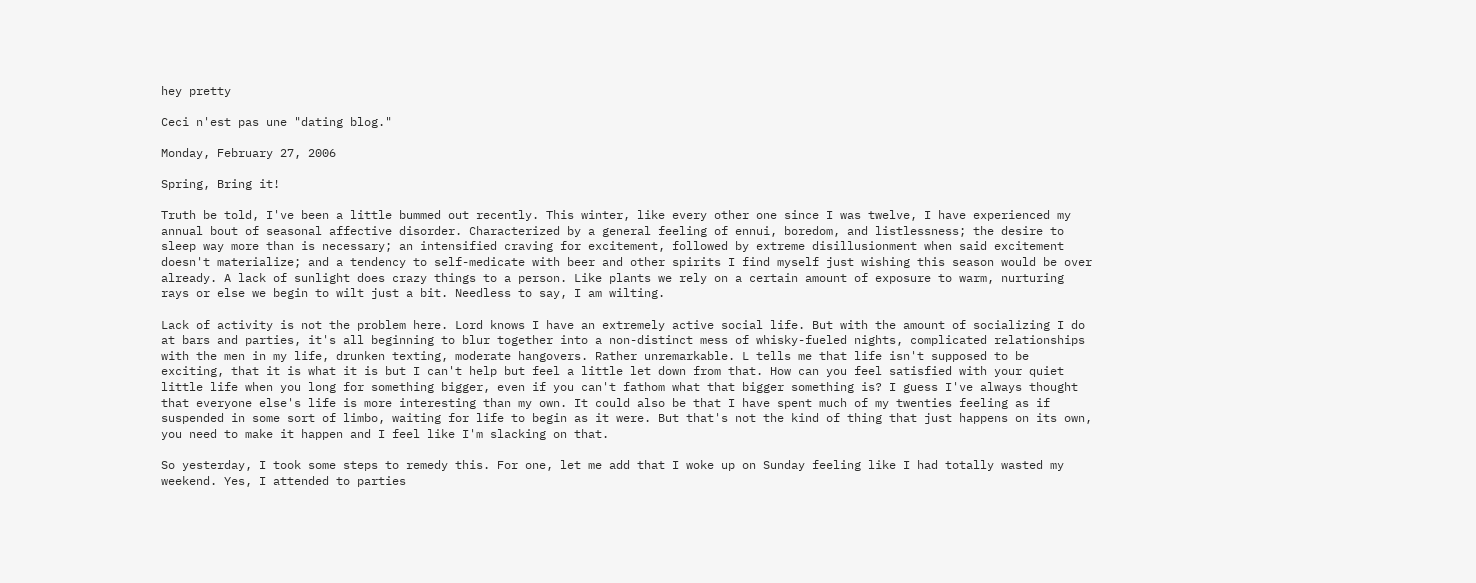hey pretty

Ceci n'est pas une "dating blog."

Monday, February 27, 2006

Spring, Bring it!

Truth be told, I've been a little bummed out recently. This winter, like every other one since I was twelve, I have experienced my annual bout of seasonal affective disorder. Characterized by a general feeling of ennui, boredom, and listlessness; the desire to sleep way more than is necessary; an intensified craving for excitement, followed by extreme disillusionment when said excitement doesn't materialize; and a tendency to self-medicate with beer and other spirits I find myself just wishing this season would be over already. A lack of sunlight does crazy things to a person. Like plants we rely on a certain amount of exposure to warm, nurturing rays or else we begin to wilt just a bit. Needless to say, I am wilting.

Lack of activity is not the problem here. Lord knows I have an extremely active social life. But with the amount of socializing I do at bars and parties, it's all beginning to blur together into a non-distinct mess of whisky-fueled nights, complicated relationships with the men in my life, drunken texting, moderate hangovers. Rather unremarkable. L tells me that life isn't supposed to be exciting, that it is what it is but I can't help but feel a little let down from that. How can you feel satisfied with your quiet little life when you long for something bigger, even if you can't fathom what that bigger something is? I guess I've always thought that everyone else's life is more interesting than my own. It could also be that I have spent much of my twenties feeling as if suspended in some sort of limbo, waiting for life to begin as it were. But that's not the kind of thing that just happens on its own, you need to make it happen and I feel like I'm slacking on that.

So yesterday, I took some steps to remedy this. For one, let me add that I woke up on Sunday feeling like I had totally wasted my weekend. Yes, I attended to parties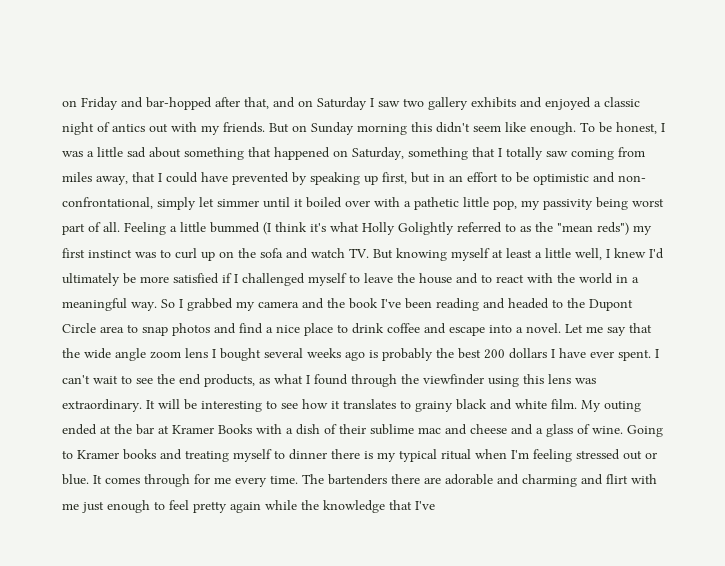on Friday and bar-hopped after that, and on Saturday I saw two gallery exhibits and enjoyed a classic night of antics out with my friends. But on Sunday morning this didn't seem like enough. To be honest, I was a little sad about something that happened on Saturday, something that I totally saw coming from miles away, that I could have prevented by speaking up first, but in an effort to be optimistic and non-confrontational, simply let simmer until it boiled over with a pathetic little pop, my passivity being worst part of all. Feeling a little bummed (I think it's what Holly Golightly referred to as the "mean reds") my first instinct was to curl up on the sofa and watch TV. But knowing myself at least a little well, I knew I'd ultimately be more satisfied if I challenged myself to leave the house and to react with the world in a meaningful way. So I grabbed my camera and the book I've been reading and headed to the Dupont Circle area to snap photos and find a nice place to drink coffee and escape into a novel. Let me say that the wide angle zoom lens I bought several weeks ago is probably the best 200 dollars I have ever spent. I can't wait to see the end products, as what I found through the viewfinder using this lens was extraordinary. It will be interesting to see how it translates to grainy black and white film. My outing ended at the bar at Kramer Books with a dish of their sublime mac and cheese and a glass of wine. Going to Kramer books and treating myself to dinner there is my typical ritual when I'm feeling stressed out or blue. It comes through for me every time. The bartenders there are adorable and charming and flirt with me just enough to feel pretty again while the knowledge that I've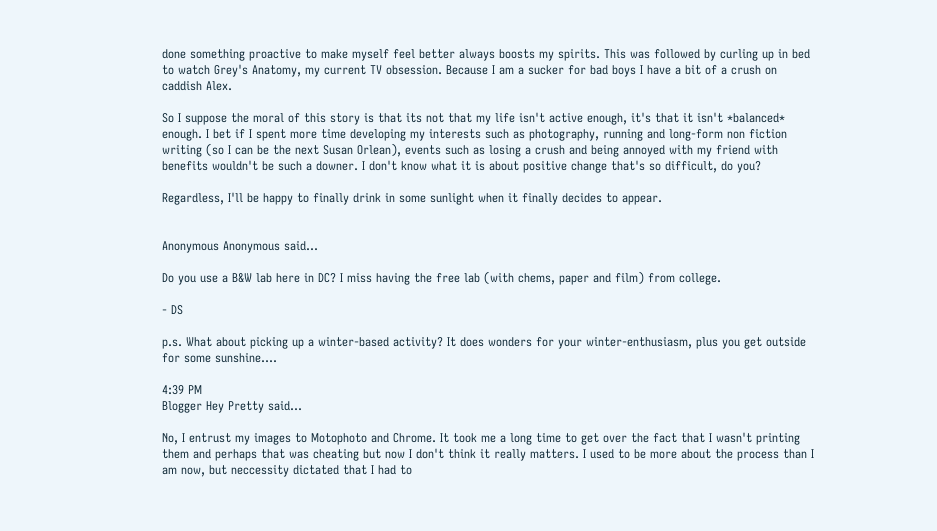done something proactive to make myself feel better always boosts my spirits. This was followed by curling up in bed to watch Grey's Anatomy, my current TV obsession. Because I am a sucker for bad boys I have a bit of a crush on caddish Alex.

So I suppose the moral of this story is that its not that my life isn't active enough, it's that it isn't *balanced* enough. I bet if I spent more time developing my interests such as photography, running and long-form non fiction writing (so I can be the next Susan Orlean), events such as losing a crush and being annoyed with my friend with benefits wouldn't be such a downer. I don't know what it is about positive change that's so difficult, do you?

Regardless, I'll be happy to finally drink in some sunlight when it finally decides to appear.


Anonymous Anonymous said...

Do you use a B&W lab here in DC? I miss having the free lab (with chems, paper and film) from college.

- DS

p.s. What about picking up a winter-based activity? It does wonders for your winter-enthusiasm, plus you get outside for some sunshine....

4:39 PM
Blogger Hey Pretty said...

No, I entrust my images to Motophoto and Chrome. It took me a long time to get over the fact that I wasn't printing them and perhaps that was cheating but now I don't think it really matters. I used to be more about the process than I am now, but neccessity dictated that I had to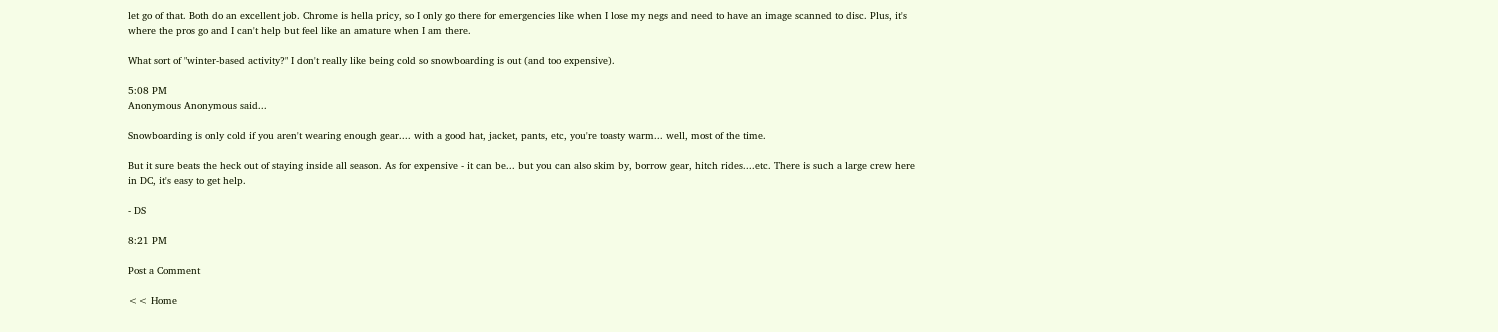let go of that. Both do an excellent job. Chrome is hella pricy, so I only go there for emergencies like when I lose my negs and need to have an image scanned to disc. Plus, it's where the pros go and I can't help but feel like an amature when I am there.

What sort of "winter-based activity?" I don't really like being cold so snowboarding is out (and too expensive).

5:08 PM
Anonymous Anonymous said...

Snowboarding is only cold if you aren't wearing enough gear.... with a good hat, jacket, pants, etc, you're toasty warm... well, most of the time.

But it sure beats the heck out of staying inside all season. As for expensive - it can be... but you can also skim by, borrow gear, hitch rides....etc. There is such a large crew here in DC, it's easy to get help.

- DS

8:21 PM

Post a Comment

<< Home